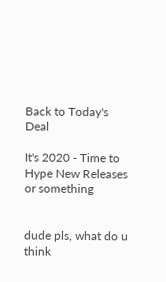Back to Today's Deal

It's 2020 - Time to Hype New Releases or something


dude pls, what do u think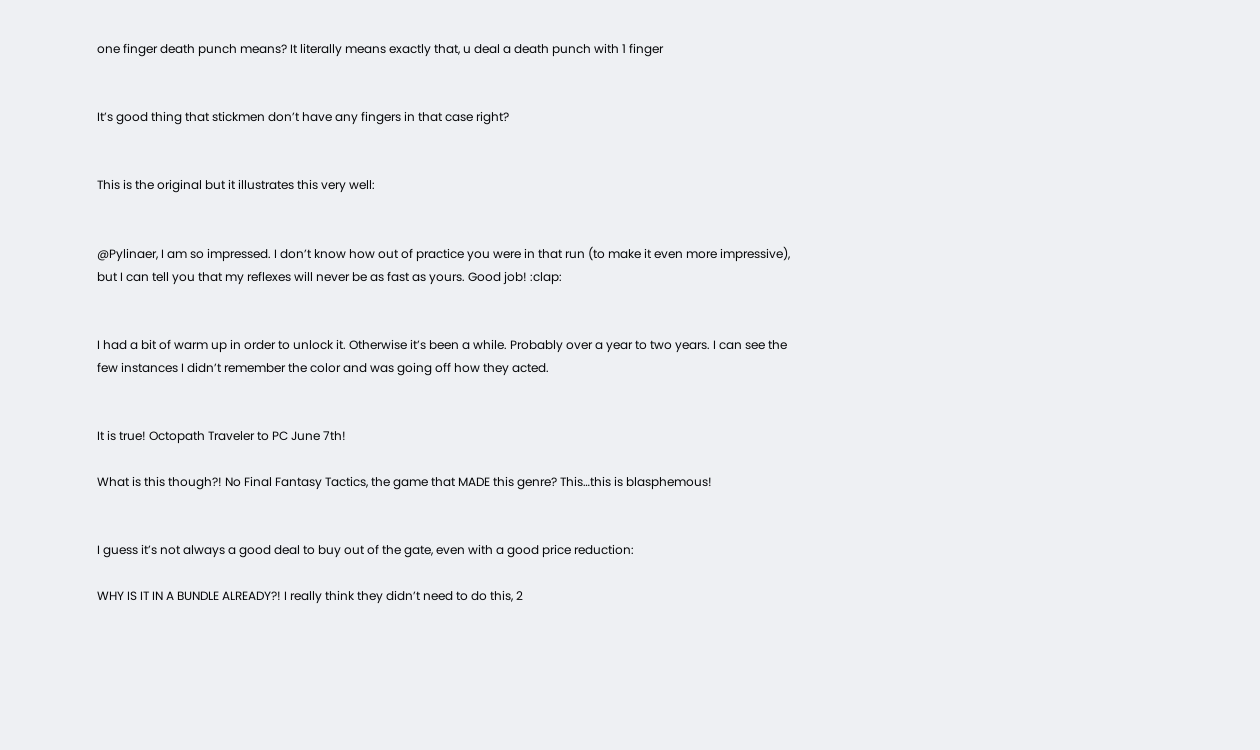one finger death punch means? It literally means exactly that, u deal a death punch with 1 finger


It’s good thing that stickmen don’t have any fingers in that case right?


This is the original but it illustrates this very well:


@Pylinaer, I am so impressed. I don’t know how out of practice you were in that run (to make it even more impressive), but I can tell you that my reflexes will never be as fast as yours. Good job! :clap:


I had a bit of warm up in order to unlock it. Otherwise it’s been a while. Probably over a year to two years. I can see the few instances I didn’t remember the color and was going off how they acted.


It is true! Octopath Traveler to PC June 7th!

What is this though?! No Final Fantasy Tactics, the game that MADE this genre? This…this is blasphemous!


I guess it’s not always a good deal to buy out of the gate, even with a good price reduction:

WHY IS IT IN A BUNDLE ALREADY?! I really think they didn’t need to do this, 2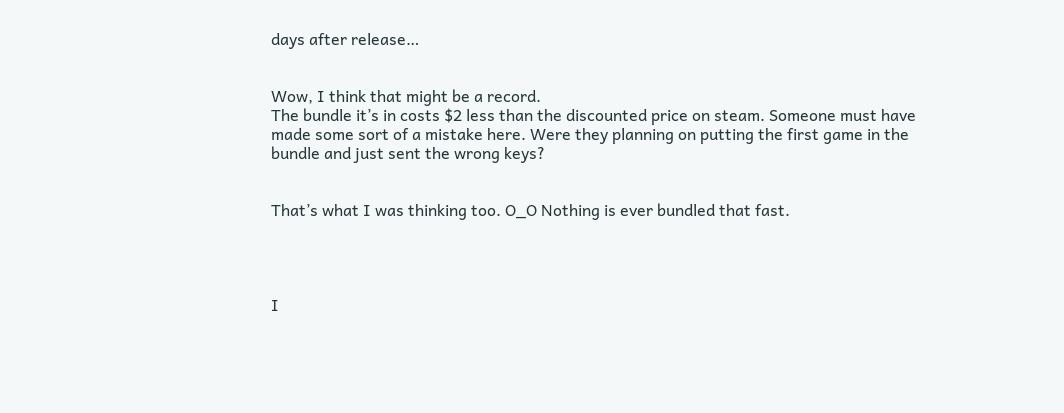days after release…


Wow, I think that might be a record.
The bundle it’s in costs $2 less than the discounted price on steam. Someone must have made some sort of a mistake here. Were they planning on putting the first game in the bundle and just sent the wrong keys?


That’s what I was thinking too. O_O Nothing is ever bundled that fast.




I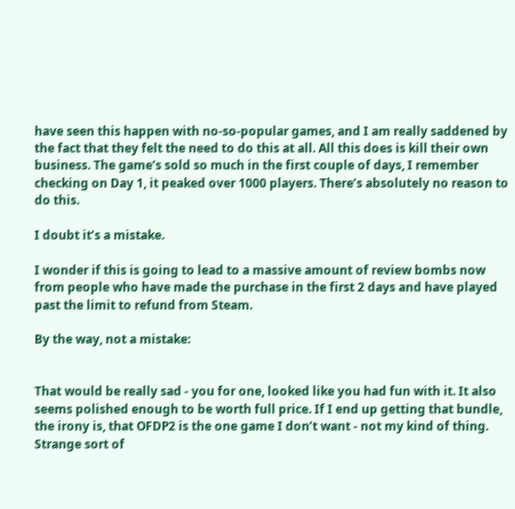have seen this happen with no-so-popular games, and I am really saddened by the fact that they felt the need to do this at all. All this does is kill their own business. The game’s sold so much in the first couple of days, I remember checking on Day 1, it peaked over 1000 players. There’s absolutely no reason to do this.

I doubt it’s a mistake.

I wonder if this is going to lead to a massive amount of review bombs now from people who have made the purchase in the first 2 days and have played past the limit to refund from Steam.

By the way, not a mistake:


That would be really sad - you for one, looked like you had fun with it. It also seems polished enough to be worth full price. If I end up getting that bundle, the irony is, that OFDP2 is the one game I don’t want - not my kind of thing. Strange sort of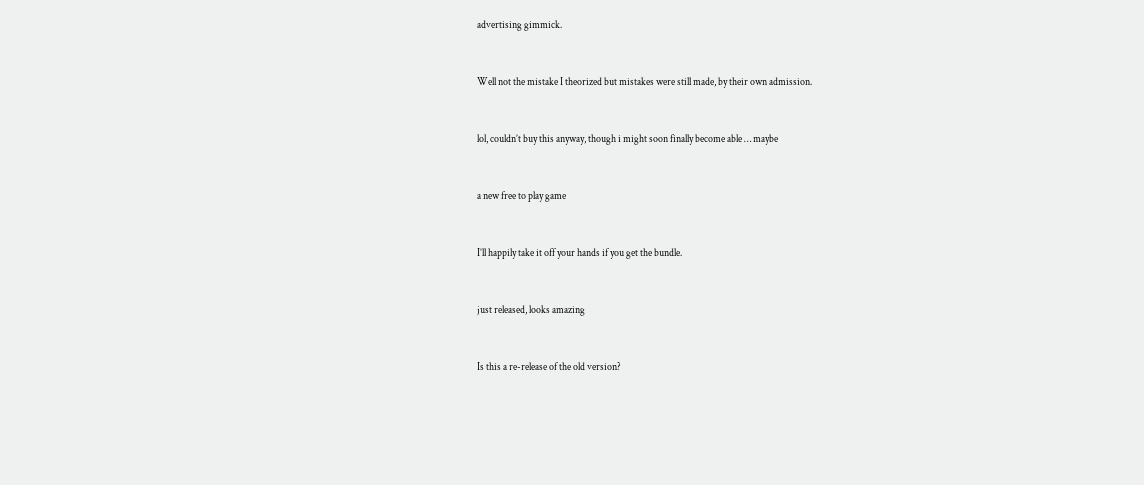advertising gimmick.


Well not the mistake I theorized but mistakes were still made, by their own admission.


lol, couldn’t buy this anyway, though i might soon finally become able … maybe


a new free to play game


I’ll happily take it off your hands if you get the bundle.


just released, looks amazing


Is this a re-release of the old version?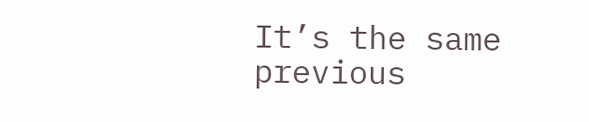It’s the same previous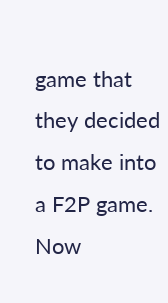game that they decided to make into a F2P game. Now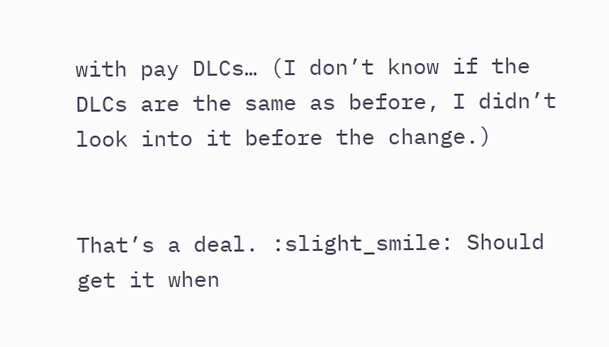with pay DLCs… (I don’t know if the DLCs are the same as before, I didn’t look into it before the change.)


That’s a deal. :slight_smile: Should get it when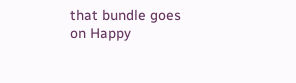that bundle goes on Happy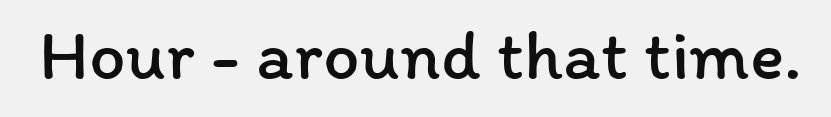Hour - around that time.